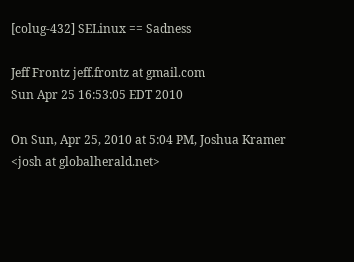[colug-432] SELinux == Sadness

Jeff Frontz jeff.frontz at gmail.com
Sun Apr 25 16:53:05 EDT 2010

On Sun, Apr 25, 2010 at 5:04 PM, Joshua Kramer <josh at globalherald.net>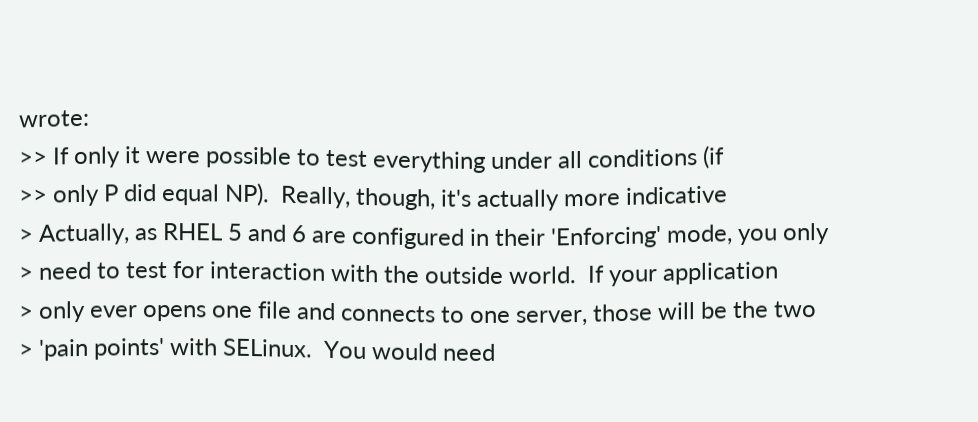wrote:
>> If only it were possible to test everything under all conditions (if
>> only P did equal NP).  Really, though, it's actually more indicative
> Actually, as RHEL 5 and 6 are configured in their 'Enforcing' mode, you only
> need to test for interaction with the outside world.  If your application
> only ever opens one file and connects to one server, those will be the two
> 'pain points' with SELinux.  You would need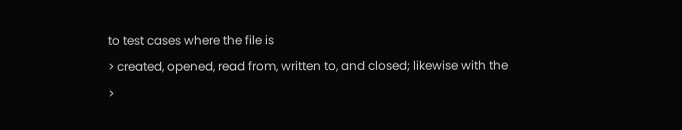to test cases where the file is
> created, opened, read from, written to, and closed; likewise with the
>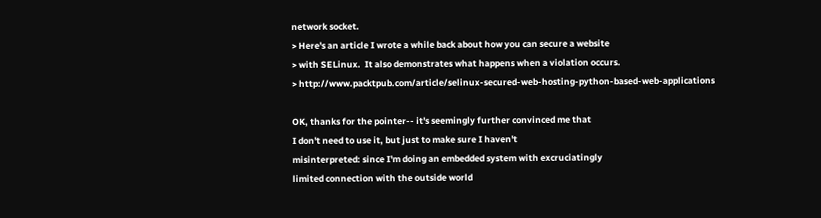network socket.
> Here's an article I wrote a while back about how you can secure a website
> with SELinux.  It also demonstrates what happens when a violation occurs.
> http://www.packtpub.com/article/selinux-secured-web-hosting-python-based-web-applications

OK, thanks for the pointer-- it's seemingly further convinced me that
I don't need to use it, but just to make sure I haven't
misinterpreted: since I'm doing an embedded system with excruciatingly
limited connection with the outside world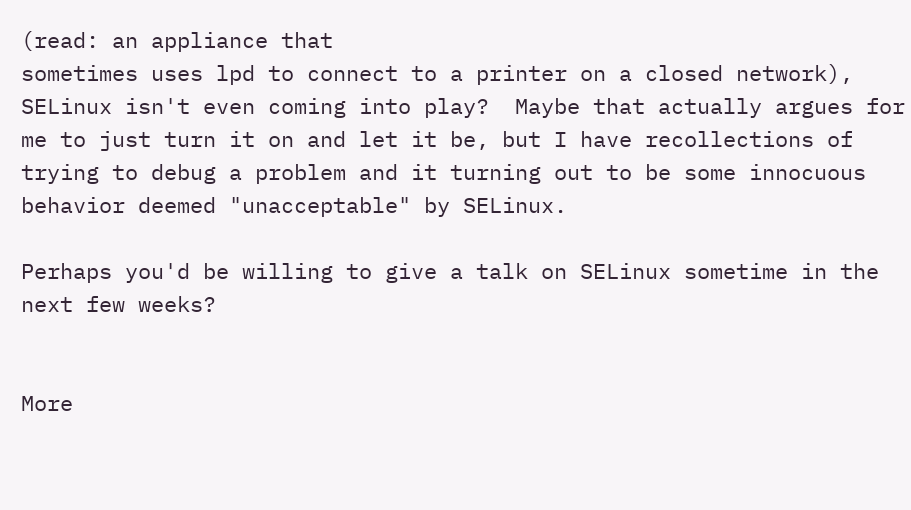(read: an appliance that
sometimes uses lpd to connect to a printer on a closed network),
SELinux isn't even coming into play?  Maybe that actually argues for
me to just turn it on and let it be, but I have recollections of
trying to debug a problem and it turning out to be some innocuous
behavior deemed "unacceptable" by SELinux.

Perhaps you'd be willing to give a talk on SELinux sometime in the
next few weeks?


More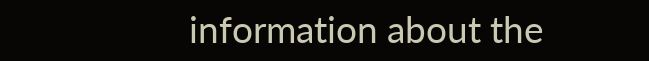information about the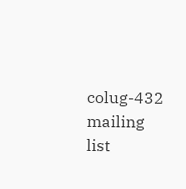colug-432 mailing list